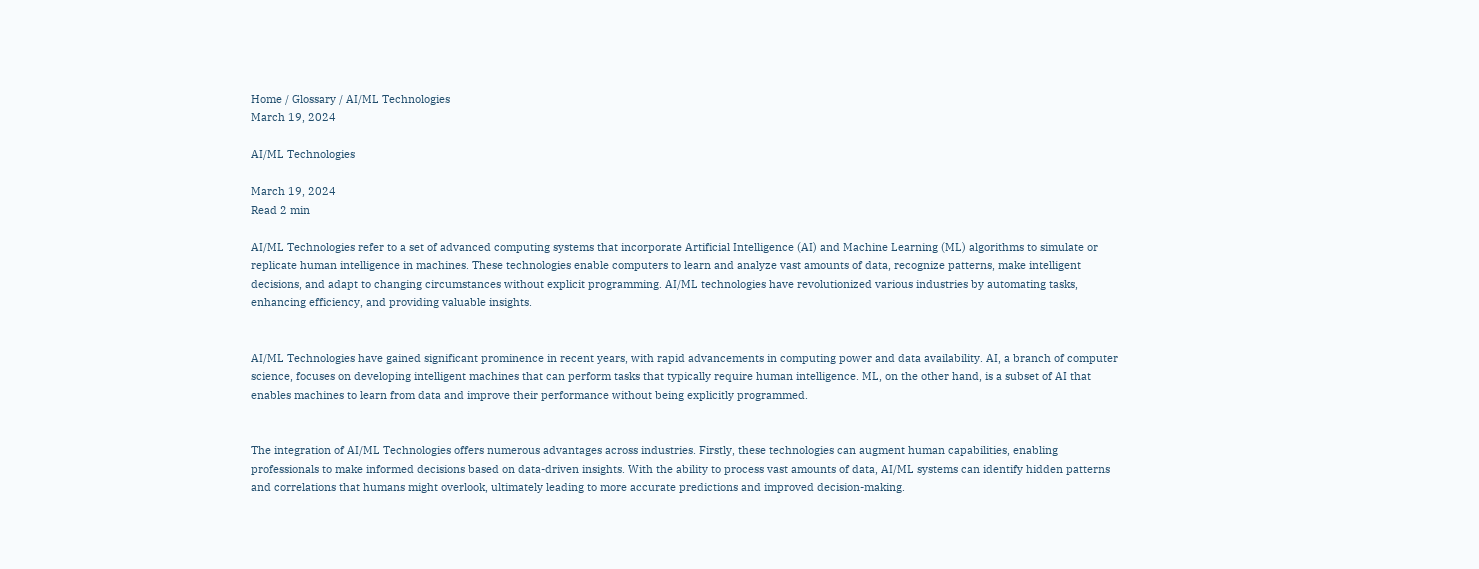Home / Glossary / AI/ML Technologies
March 19, 2024

AI/ML Technologies

March 19, 2024
Read 2 min

AI/ML Technologies refer to a set of advanced computing systems that incorporate Artificial Intelligence (AI) and Machine Learning (ML) algorithms to simulate or replicate human intelligence in machines. These technologies enable computers to learn and analyze vast amounts of data, recognize patterns, make intelligent decisions, and adapt to changing circumstances without explicit programming. AI/ML technologies have revolutionized various industries by automating tasks, enhancing efficiency, and providing valuable insights.


AI/ML Technologies have gained significant prominence in recent years, with rapid advancements in computing power and data availability. AI, a branch of computer science, focuses on developing intelligent machines that can perform tasks that typically require human intelligence. ML, on the other hand, is a subset of AI that enables machines to learn from data and improve their performance without being explicitly programmed.


The integration of AI/ML Technologies offers numerous advantages across industries. Firstly, these technologies can augment human capabilities, enabling professionals to make informed decisions based on data-driven insights. With the ability to process vast amounts of data, AI/ML systems can identify hidden patterns and correlations that humans might overlook, ultimately leading to more accurate predictions and improved decision-making.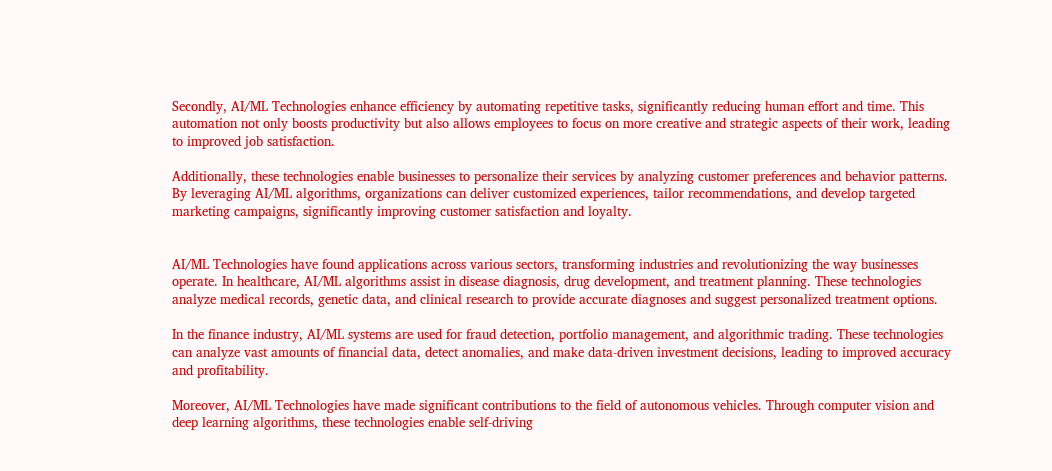Secondly, AI/ML Technologies enhance efficiency by automating repetitive tasks, significantly reducing human effort and time. This automation not only boosts productivity but also allows employees to focus on more creative and strategic aspects of their work, leading to improved job satisfaction.

Additionally, these technologies enable businesses to personalize their services by analyzing customer preferences and behavior patterns. By leveraging AI/ML algorithms, organizations can deliver customized experiences, tailor recommendations, and develop targeted marketing campaigns, significantly improving customer satisfaction and loyalty.


AI/ML Technologies have found applications across various sectors, transforming industries and revolutionizing the way businesses operate. In healthcare, AI/ML algorithms assist in disease diagnosis, drug development, and treatment planning. These technologies analyze medical records, genetic data, and clinical research to provide accurate diagnoses and suggest personalized treatment options.

In the finance industry, AI/ML systems are used for fraud detection, portfolio management, and algorithmic trading. These technologies can analyze vast amounts of financial data, detect anomalies, and make data-driven investment decisions, leading to improved accuracy and profitability.

Moreover, AI/ML Technologies have made significant contributions to the field of autonomous vehicles. Through computer vision and deep learning algorithms, these technologies enable self-driving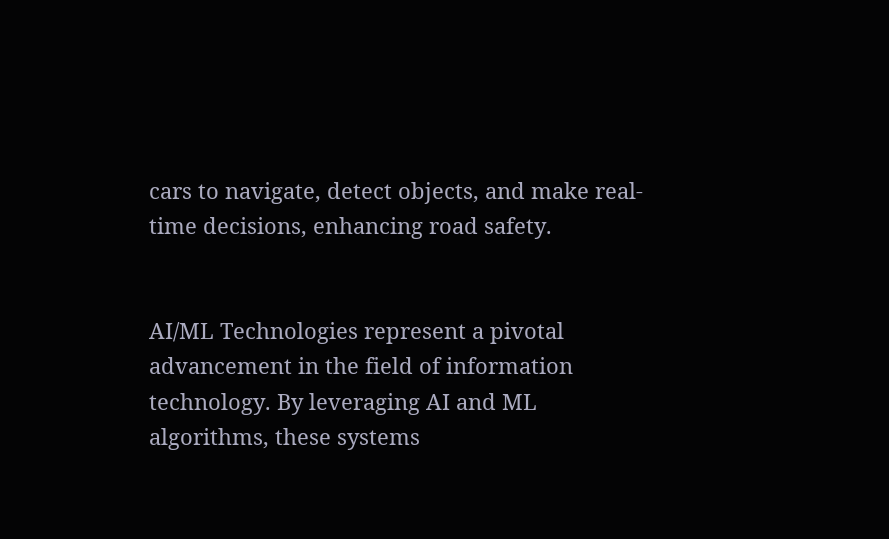cars to navigate, detect objects, and make real-time decisions, enhancing road safety.


AI/ML Technologies represent a pivotal advancement in the field of information technology. By leveraging AI and ML algorithms, these systems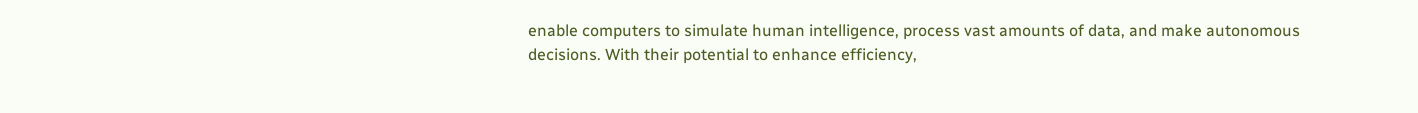enable computers to simulate human intelligence, process vast amounts of data, and make autonomous decisions. With their potential to enhance efficiency,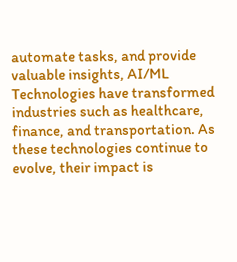automate tasks, and provide valuable insights, AI/ML Technologies have transformed industries such as healthcare, finance, and transportation. As these technologies continue to evolve, their impact is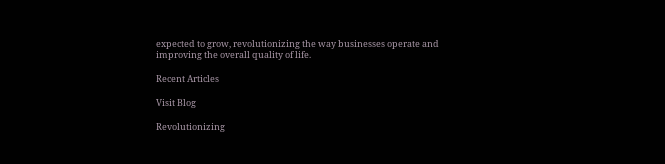expected to grow, revolutionizing the way businesses operate and improving the overall quality of life.

Recent Articles

Visit Blog

Revolutionizing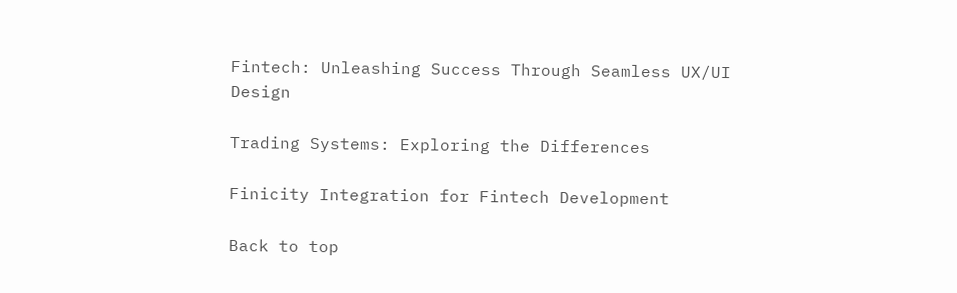Fintech: Unleashing Success Through Seamless UX/UI Design

Trading Systems: Exploring the Differences

Finicity Integration for Fintech Development

Back to top